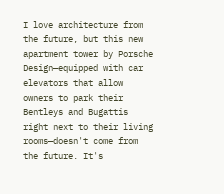I love architecture from the future, but this new apartment tower by Porsche Design—equipped with car elevators that allow owners to park their Bentleys and Bugattis right next to their living rooms—doesn't come from the future. It's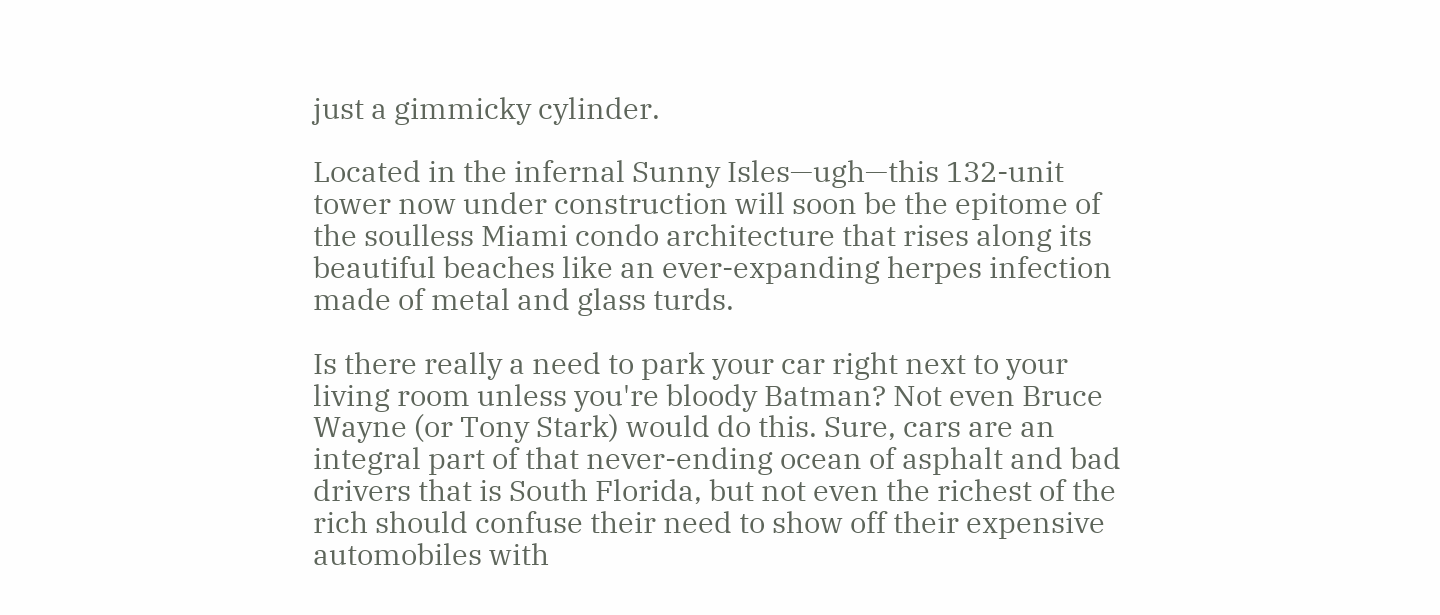just a gimmicky cylinder.

Located in the infernal Sunny Isles—ugh—this 132-unit tower now under construction will soon be the epitome of the soulless Miami condo architecture that rises along its beautiful beaches like an ever-expanding herpes infection made of metal and glass turds.

Is there really a need to park your car right next to your living room unless you're bloody Batman? Not even Bruce Wayne (or Tony Stark) would do this. Sure, cars are an integral part of that never-ending ocean of asphalt and bad drivers that is South Florida, but not even the richest of the rich should confuse their need to show off their expensive automobiles with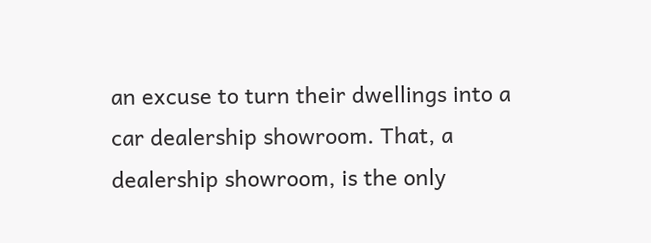an excuse to turn their dwellings into a car dealership showroom. That, a dealership showroom, is the only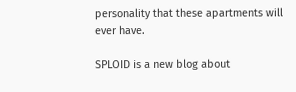personality that these apartments will ever have.

SPLOID is a new blog about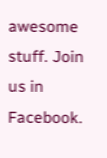awesome stuff. Join us in Facebook.